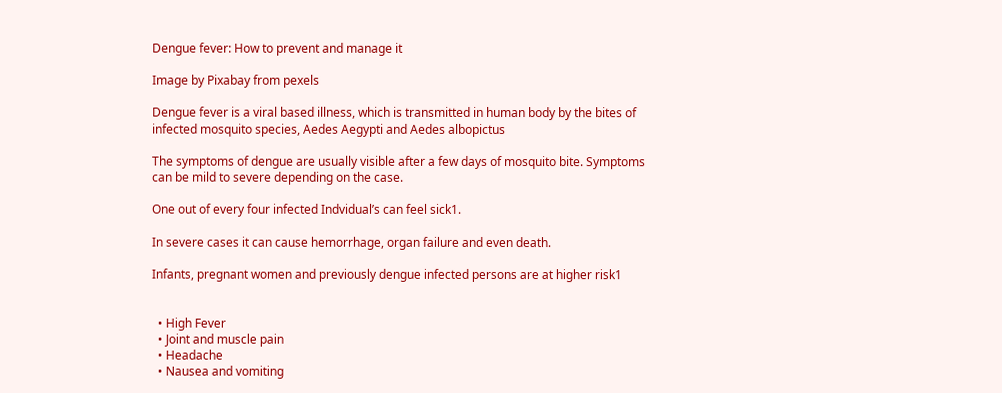Dengue fever: How to prevent and manage it

Image by Pixabay from pexels

Dengue fever is a viral based illness, which is transmitted in human body by the bites of infected mosquito species, Aedes Aegypti and Aedes albopictus

The symptoms of dengue are usually visible after a few days of mosquito bite. Symptoms can be mild to severe depending on the case.

One out of every four infected Indvidual’s can feel sick1.

In severe cases it can cause hemorrhage, organ failure and even death.

Infants, pregnant women and previously dengue infected persons are at higher risk1


  • High Fever
  • Joint and muscle pain
  • Headache
  • Nausea and vomiting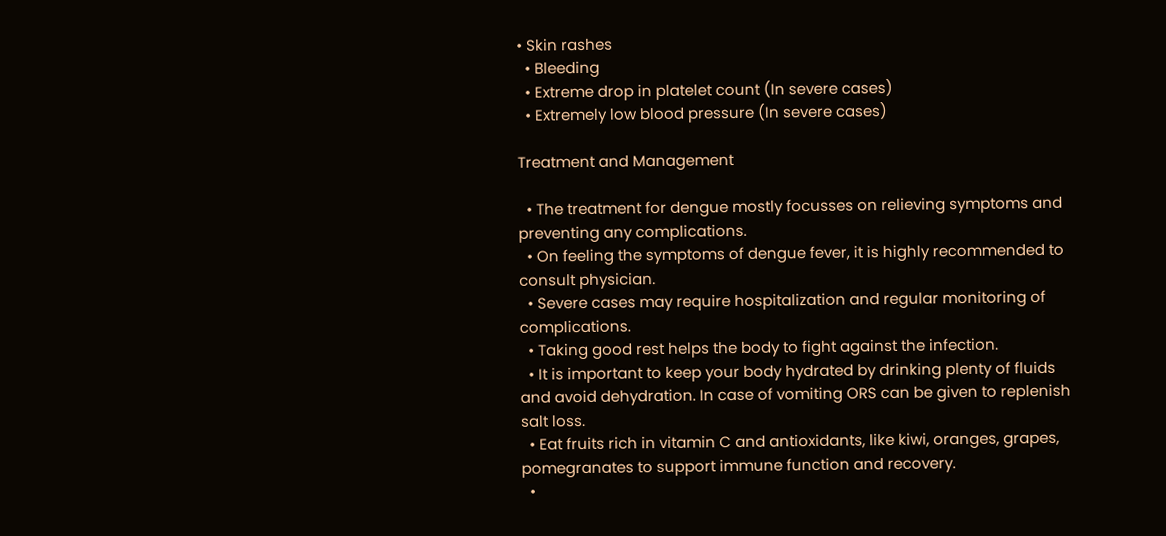• Skin rashes
  • Bleeding
  • Extreme drop in platelet count (In severe cases)
  • Extremely low blood pressure (In severe cases)

Treatment and Management

  • The treatment for dengue mostly focusses on relieving symptoms and preventing any complications.
  • On feeling the symptoms of dengue fever, it is highly recommended to consult physician.
  • Severe cases may require hospitalization and regular monitoring of complications.
  • Taking good rest helps the body to fight against the infection.
  • It is important to keep your body hydrated by drinking plenty of fluids and avoid dehydration. In case of vomiting ORS can be given to replenish salt loss.
  • Eat fruits rich in vitamin C and antioxidants, like kiwi, oranges, grapes, pomegranates to support immune function and recovery.
  •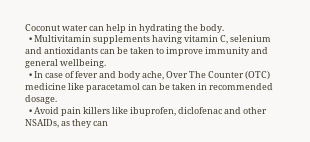Coconut water can help in hydrating the body.
  • Multivitamin supplements having vitamin C, selenium and antioxidants can be taken to improve immunity and general wellbeing.
  • In case of fever and body ache, Over The Counter (OTC) medicine like paracetamol can be taken in recommended dosage.
  • Avoid pain killers like ibuprofen, diclofenac and other NSAIDs, as they can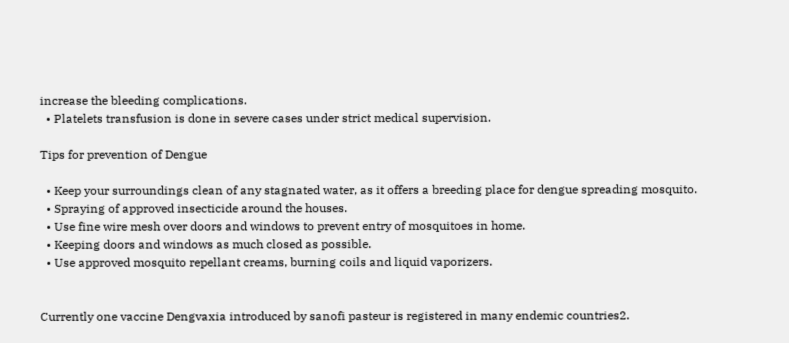increase the bleeding complications.
  • Platelets transfusion is done in severe cases under strict medical supervision.

Tips for prevention of Dengue

  • Keep your surroundings clean of any stagnated water, as it offers a breeding place for dengue spreading mosquito.
  • Spraying of approved insecticide around the houses.
  • Use fine wire mesh over doors and windows to prevent entry of mosquitoes in home.
  • Keeping doors and windows as much closed as possible.
  • Use approved mosquito repellant creams, burning coils and liquid vaporizers.


Currently one vaccine Dengvaxia introduced by sanofi pasteur is registered in many endemic countries2.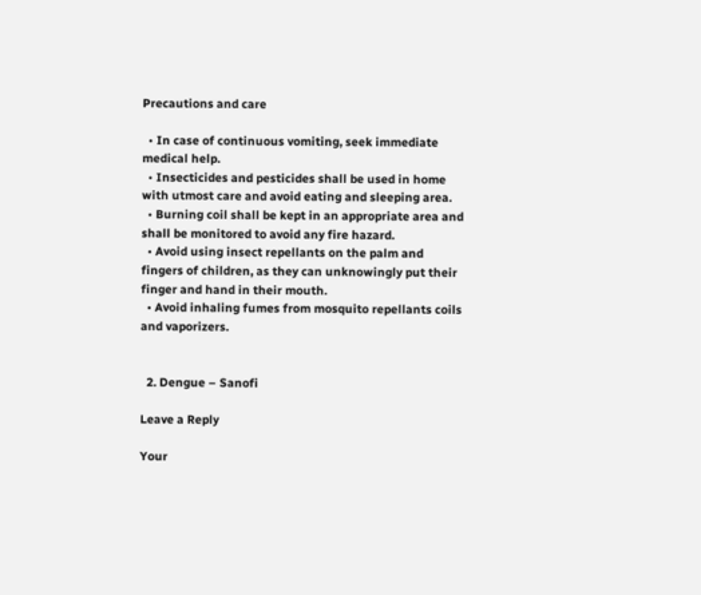Precautions and care

  • In case of continuous vomiting, seek immediate medical help.
  • Insecticides and pesticides shall be used in home with utmost care and avoid eating and sleeping area.
  • Burning coil shall be kept in an appropriate area and shall be monitored to avoid any fire hazard.
  • Avoid using insect repellants on the palm and fingers of children, as they can unknowingly put their finger and hand in their mouth.
  • Avoid inhaling fumes from mosquito repellants coils and vaporizers.


  2. Dengue – Sanofi

Leave a Reply

Your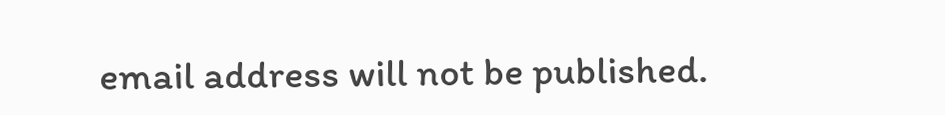email address will not be published.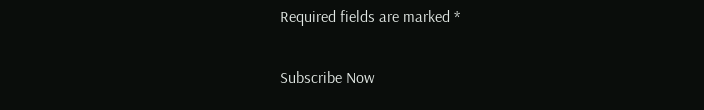Required fields are marked *

Subscribe Now